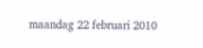maandag 22 februari 2010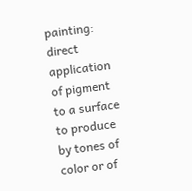painting: direct application of pigment to a surface to produce by tones of color or of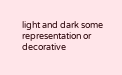light and dark some representation or decorative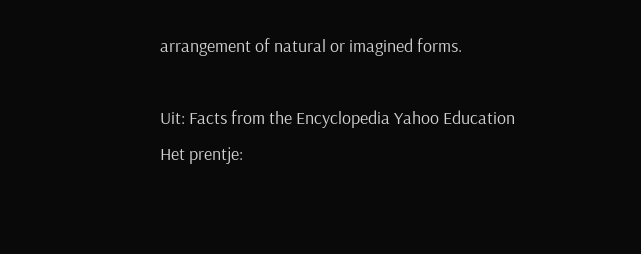arrangement of natural or imagined forms.

Uit: Facts from the Encyclopedia Yahoo Education
Het prentje: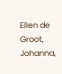Ellen de Groot, Johanna,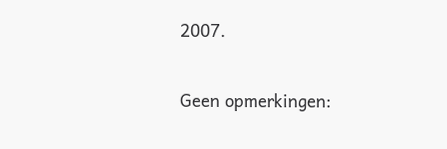2007.

Geen opmerkingen: